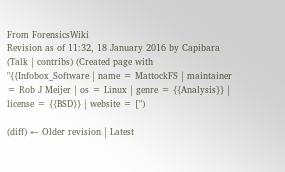From ForensicsWiki
Revision as of 11:32, 18 January 2016 by Capibara (Talk | contribs) (Created page with "{{Infobox_Software | name = MattockFS | maintainer = Rob J Meijer | os = Linux | genre = {{Analysis}} | license = {{BSD}} | website = [")

(diff) ← Older revision | Latest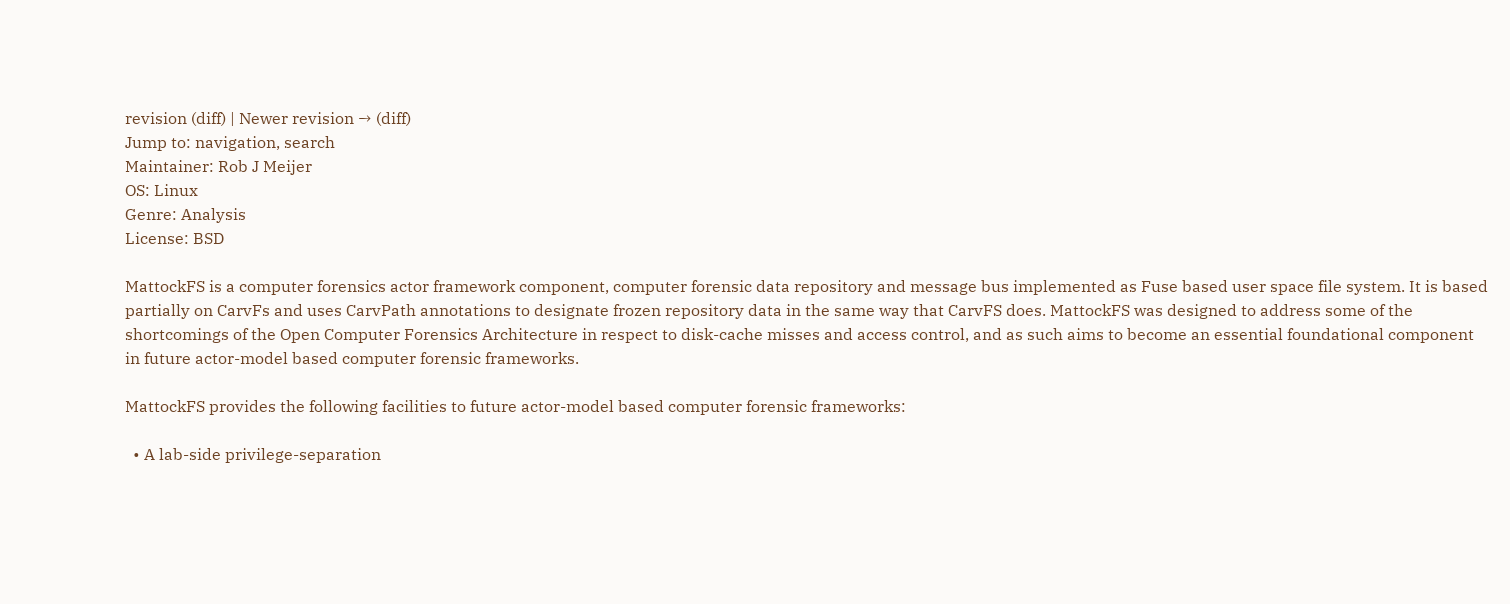revision (diff) | Newer revision → (diff)
Jump to: navigation, search
Maintainer: Rob J Meijer
OS: Linux
Genre: Analysis
License: BSD

MattockFS is a computer forensics actor framework component, computer forensic data repository and message bus implemented as Fuse based user space file system. It is based partially on CarvFs and uses CarvPath annotations to designate frozen repository data in the same way that CarvFS does. MattockFS was designed to address some of the shortcomings of the Open Computer Forensics Architecture in respect to disk-cache misses and access control, and as such aims to become an essential foundational component in future actor-model based computer forensic frameworks.

MattockFS provides the following facilities to future actor-model based computer forensic frameworks:

  • A lab-side privilege-separation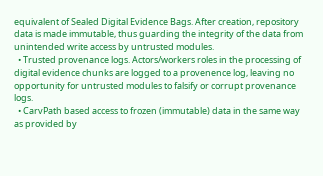equivalent of Sealed Digital Evidence Bags. After creation, repository data is made immutable, thus guarding the integrity of the data from unintended write access by untrusted modules.
  • Trusted provenance logs. Actors/workers roles in the processing of digital evidence chunks are logged to a provenence log, leaving no opportunity for untrusted modules to falsify or corrupt provenance logs.
  • CarvPath based access to frozen (immutable) data in the same way as provided by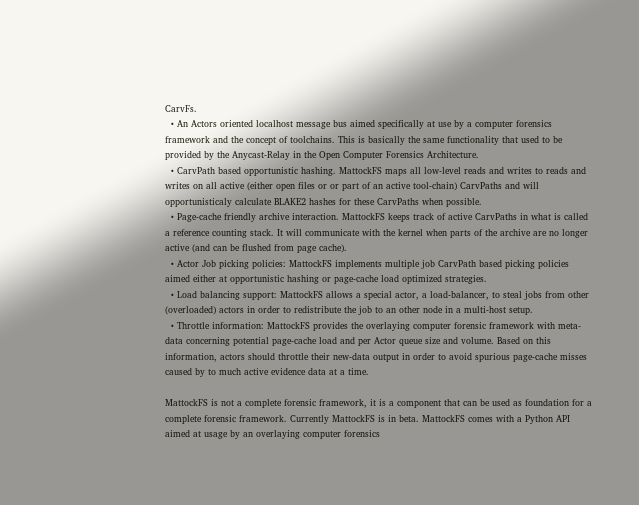CarvFs.
  • An Actors oriented localhost message bus aimed specifically at use by a computer forensics framework and the concept of toolchains. This is basically the same functionality that used to be provided by the Anycast-Relay in the Open Computer Forensics Architecture.
  • CarvPath based opportunistic hashing. MattockFS maps all low-level reads and writes to reads and writes on all active (either open files or or part of an active tool-chain) CarvPaths and will opportunisticaly calculate BLAKE2 hashes for these CarvPaths when possible.
  • Page-cache friendly archive interaction. MattockFS keeps track of active CarvPaths in what is called a reference counting stack. It will communicate with the kernel when parts of the archive are no longer active (and can be flushed from page cache).
  • Actor Job picking policies: MattockFS implements multiple job CarvPath based picking policies aimed either at opportunistic hashing or page-cache load optimized strategies.
  • Load balancing support: MattockFS allows a special actor, a load-balancer, to steal jobs from other (overloaded) actors in order to redistribute the job to an other node in a multi-host setup.
  • Throttle information: MattockFS provides the overlaying computer forensic framework with meta-data concerning potential page-cache load and per Actor queue size and volume. Based on this information, actors should throttle their new-data output in order to avoid spurious page-cache misses caused by to much active evidence data at a time.

MattockFS is not a complete forensic framework, it is a component that can be used as foundation for a complete forensic framework. Currently MattockFS is in beta. MattockFS comes with a Python API aimed at usage by an overlaying computer forensics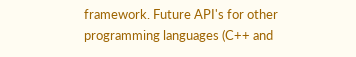framework. Future API's for other programming languages (C++ and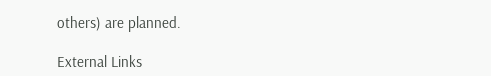others) are planned.

External Links